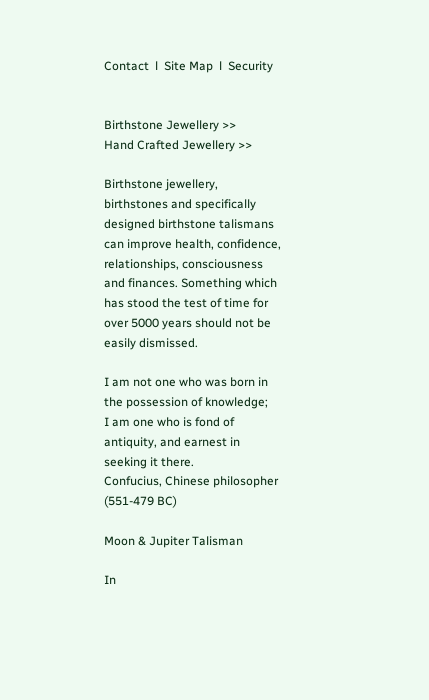Contact  l  Site Map  l  Security


Birthstone Jewellery >>
Hand Crafted Jewellery >>

Birthstone jewellery, birthstones and specifically designed birthstone talismans can improve health, confidence, relationships, consciousness and finances. Something which has stood the test of time for over 5000 years should not be easily dismissed.

I am not one who was born in the possession of knowledge;
I am one who is fond of antiquity, and earnest in seeking it there.
Confucius, Chinese philosopher (551-479 BC)

Moon & Jupiter Talisman

In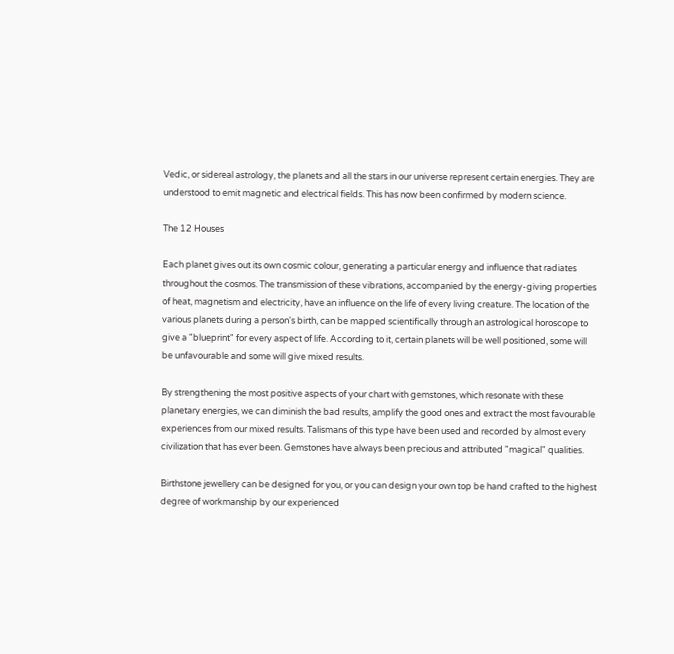Vedic, or sidereal astrology, the planets and all the stars in our universe represent certain energies. They are understood to emit magnetic and electrical fields. This has now been confirmed by modern science.

The 12 Houses

Each planet gives out its own cosmic colour, generating a particular energy and influence that radiates throughout the cosmos. The transmission of these vibrations, accompanied by the energy-giving properties of heat, magnetism and electricity, have an influence on the life of every living creature. The location of the various planets during a person's birth, can be mapped scientifically through an astrological horoscope to give a "blueprint" for every aspect of life. According to it, certain planets will be well positioned, some will be unfavourable and some will give mixed results.

By strengthening the most positive aspects of your chart with gemstones, which resonate with these planetary energies, we can diminish the bad results, amplify the good ones and extract the most favourable experiences from our mixed results. Talismans of this type have been used and recorded by almost every civilization that has ever been. Gemstones have always been precious and attributed "magical" qualities.

Birthstone jewellery can be designed for you, or you can design your own top be hand crafted to the highest degree of workmanship by our experienced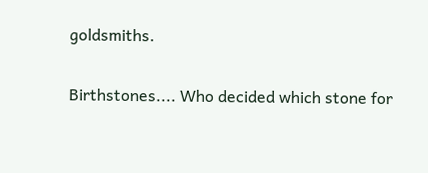goldsmiths.

Birthstones.... Who decided which stone for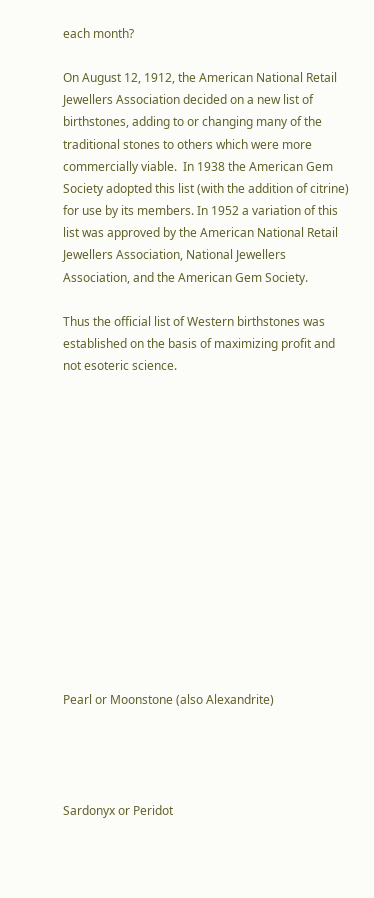each month?

On August 12, 1912, the American National Retail Jewellers Association decided on a new list of birthstones, adding to or changing many of the traditional stones to others which were more commercially viable.  In 1938 the American Gem Society adopted this list (with the addition of citrine) for use by its members. In 1952 a variation of this list was approved by the American National Retail Jewellers Association, National Jewellers Association, and the American Gem Society.

Thus the official list of Western birthstones was established on the basis of maximizing profit and not esoteric science.














Pearl or Moonstone (also Alexandrite)




Sardonyx or Peridot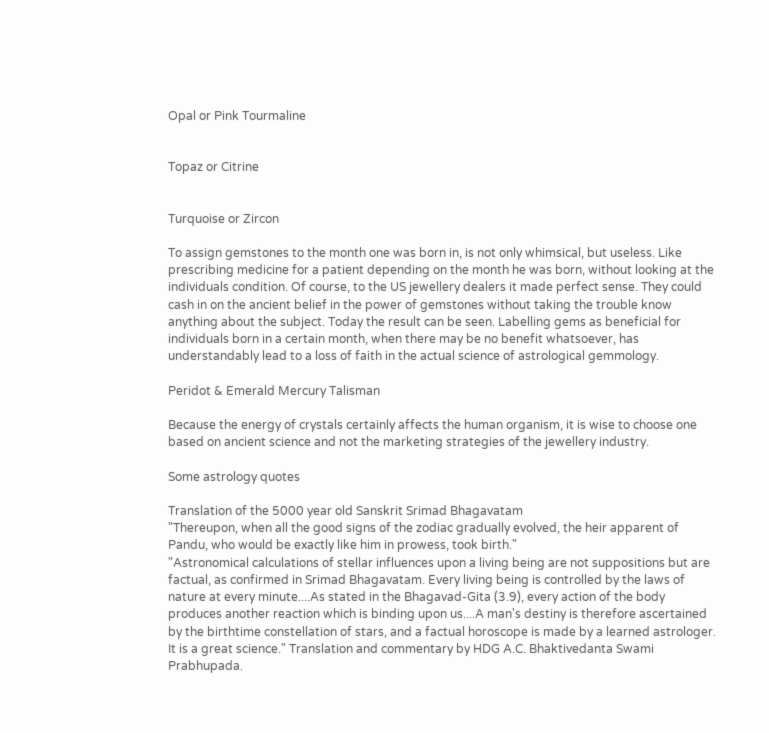Opal or Pink Tourmaline


Topaz or Citrine


Turquoise or Zircon

To assign gemstones to the month one was born in, is not only whimsical, but useless. Like prescribing medicine for a patient depending on the month he was born, without looking at the individuals condition. Of course, to the US jewellery dealers it made perfect sense. They could cash in on the ancient belief in the power of gemstones without taking the trouble know anything about the subject. Today the result can be seen. Labelling gems as beneficial for individuals born in a certain month, when there may be no benefit whatsoever, has understandably lead to a loss of faith in the actual science of astrological gemmology.

Peridot & Emerald Mercury Talisman

Because the energy of crystals certainly affects the human organism, it is wise to choose one based on ancient science and not the marketing strategies of the jewellery industry.

Some astrology quotes

Translation of the 5000 year old Sanskrit Srimad Bhagavatam
"Thereupon, when all the good signs of the zodiac gradually evolved, the heir apparent of Pandu, who would be exactly like him in prowess, took birth."
"Astronomical calculations of stellar influences upon a living being are not suppositions but are factual, as confirmed in Srimad Bhagavatam. Every living being is controlled by the laws of nature at every minute....As stated in the Bhagavad-Gita (3.9), every action of the body produces another reaction which is binding upon us....A man's destiny is therefore ascertained by the birthtime constellation of stars, and a factual horoscope is made by a learned astrologer. It is a great science." Translation and commentary by HDG A.C. Bhaktivedanta Swami Prabhupada.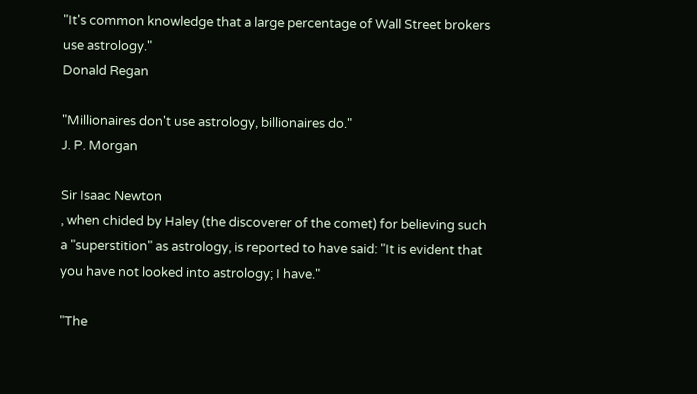"It's common knowledge that a large percentage of Wall Street brokers use astrology."
Donald Regan

"Millionaires don't use astrology, billionaires do."
J. P. Morgan

Sir Isaac Newton
, when chided by Haley (the discoverer of the comet) for believing such a "superstition" as astrology, is reported to have said: "It is evident that you have not looked into astrology; I have."

"The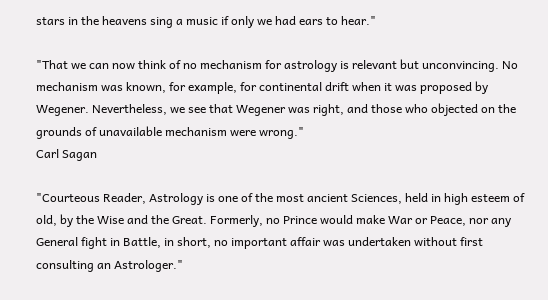stars in the heavens sing a music if only we had ears to hear."

"That we can now think of no mechanism for astrology is relevant but unconvincing. No mechanism was known, for example, for continental drift when it was proposed by Wegener. Nevertheless, we see that Wegener was right, and those who objected on the grounds of unavailable mechanism were wrong."
Carl Sagan

"Courteous Reader, Astrology is one of the most ancient Sciences, held in high esteem of old, by the Wise and the Great. Formerly, no Prince would make War or Peace, nor any General fight in Battle, in short, no important affair was undertaken without first consulting an Astrologer."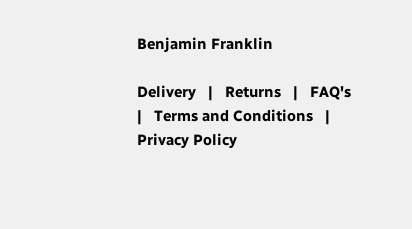Benjamin Franklin

Delivery   |   Returns   |   FAQ's   |   Terms and Conditions   |   Privacy Policy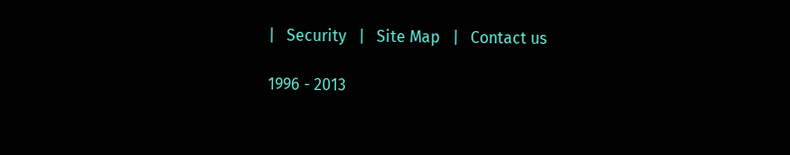|   Security   |   Site Map   |   Contact us

1996 - 2013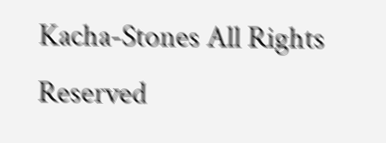Kacha-Stones All Rights Reserved